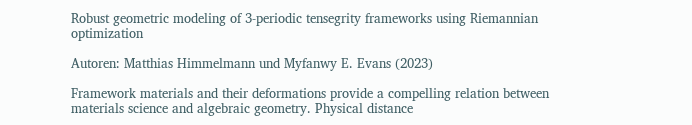Robust geometric modeling of 3-periodic tensegrity frameworks using Riemannian optimization

Autoren: Matthias Himmelmann und Myfanwy E. Evans (2023)

Framework materials and their deformations provide a compelling relation between materials science and algebraic geometry. Physical distance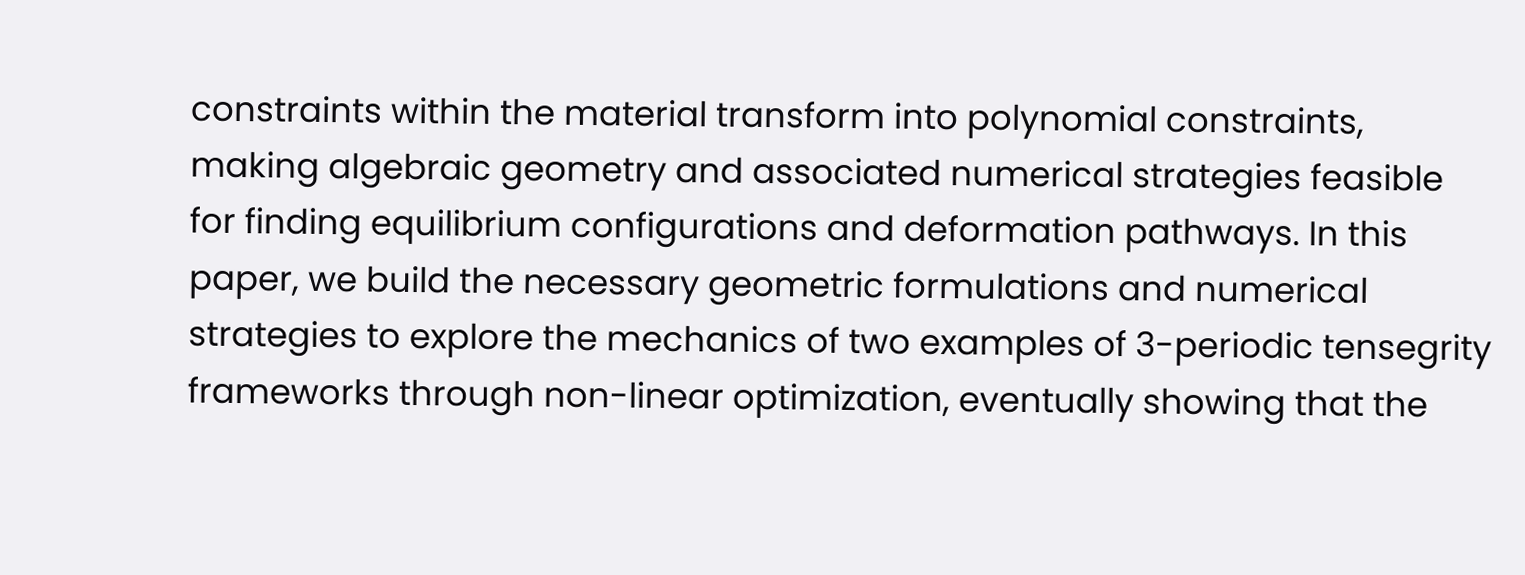constraints within the material transform into polynomial constraints, making algebraic geometry and associated numerical strategies feasible for finding equilibrium configurations and deformation pathways. In this paper, we build the necessary geometric formulations and numerical strategies to explore the mechanics of two examples of 3-periodic tensegrity frameworks through non-linear optimization, eventually showing that the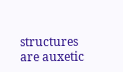structures are auxetic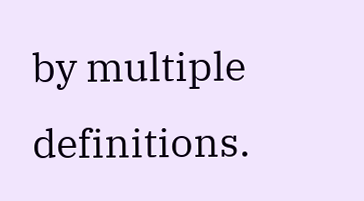by multiple definitions.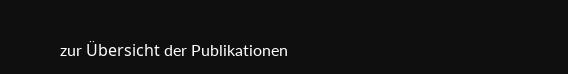zur Übersicht der Publikationen